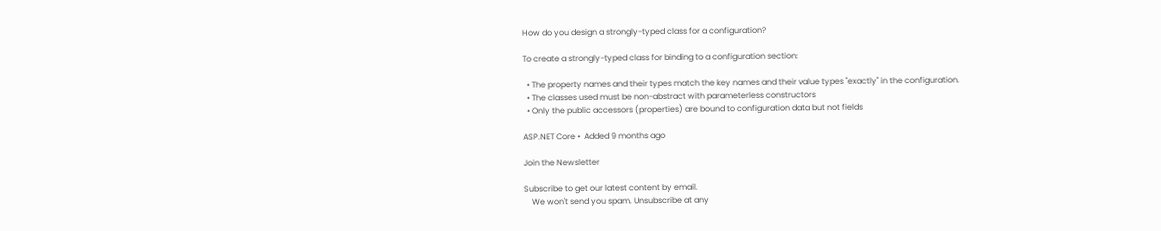How do you design a strongly-typed class for a configuration?

To create a strongly-typed class for binding to a configuration section:

  • The property names and their types match the key names and their value types "exactly" in the configuration.
  • The classes used must be non-abstract with parameterless constructors
  • Only the public accessors (properties) are bound to configuration data but not fields

ASP.NET Core •  Added 9 months ago

Join the Newsletter

Subscribe to get our latest content by email.
    We won't send you spam. Unsubscribe at any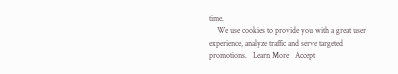time.
    We use cookies to provide you with a great user experience, analyze traffic and serve targeted promotions.   Learn More   Accept